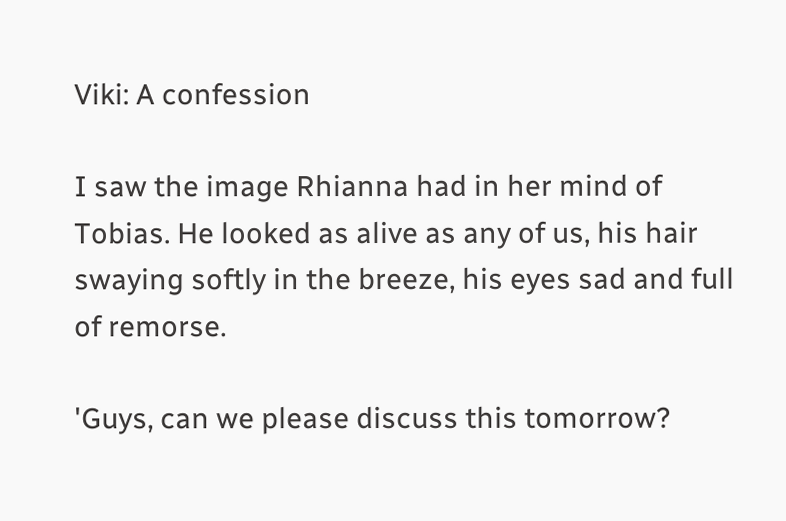Viki: A confession

I saw the image Rhianna had in her mind of Tobias. He looked as alive as any of us, his hair swaying softly in the breeze, his eyes sad and full of remorse.

'Guys, can we please discuss this tomorrow?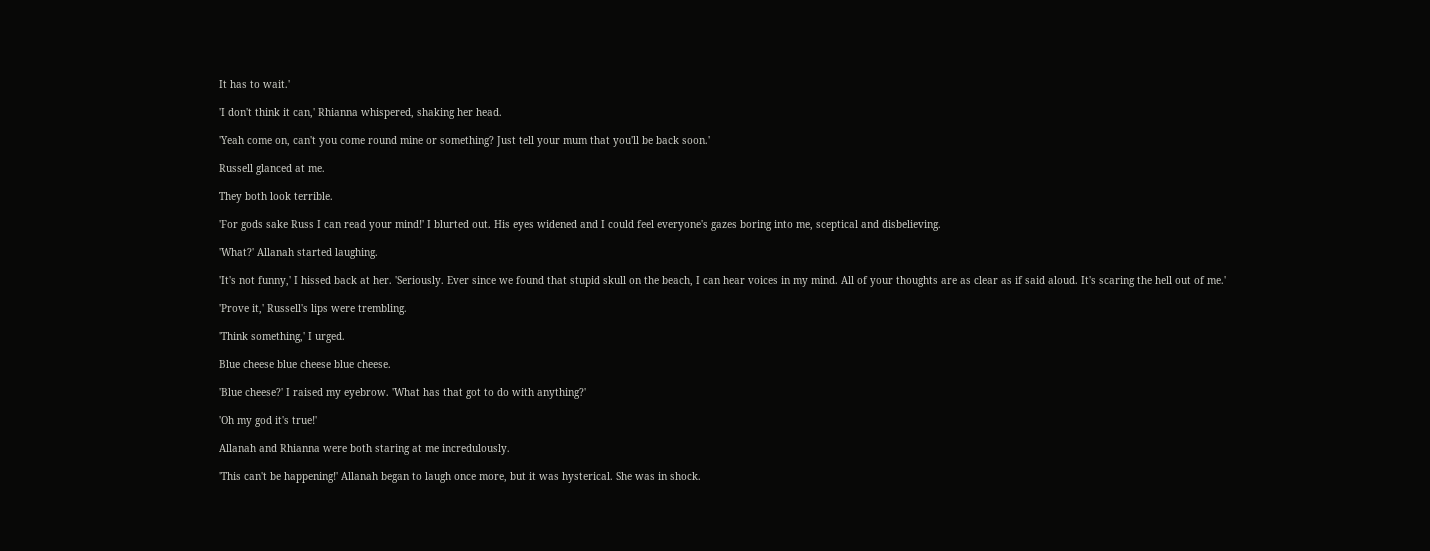It has to wait.'

'I don't think it can,' Rhianna whispered, shaking her head.

'Yeah come on, can't you come round mine or something? Just tell your mum that you'll be back soon.'

Russell glanced at me.

They both look terrible.

'For gods sake Russ I can read your mind!' I blurted out. His eyes widened and I could feel everyone's gazes boring into me, sceptical and disbelieving.

'What?' Allanah started laughing.

'It's not funny,' I hissed back at her. 'Seriously. Ever since we found that stupid skull on the beach, I can hear voices in my mind. All of your thoughts are as clear as if said aloud. It's scaring the hell out of me.'

'Prove it,' Russell's lips were trembling.

'Think something,' I urged.

Blue cheese blue cheese blue cheese.

'Blue cheese?' I raised my eyebrow. 'What has that got to do with anything?'

'Oh my god it's true!'

Allanah and Rhianna were both staring at me incredulously.

'This can't be happening!' Allanah began to laugh once more, but it was hysterical. She was in shock.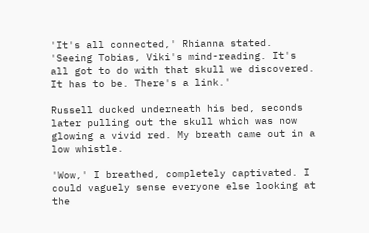'It's all connected,' Rhianna stated. 'Seeing Tobias, Viki's mind-reading. It's all got to do with that skull we discovered. It has to be. There's a link.'

Russell ducked underneath his bed, seconds later pulling out the skull which was now glowing a vivid red. My breath came out in a low whistle.

'Wow,' I breathed, completely captivated. I could vaguely sense everyone else looking at the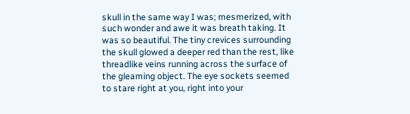skull in the same way I was; mesmerized, with such wonder and awe it was breath taking. It was so beautiful. The tiny crevices surrounding the skull glowed a deeper red than the rest, like threadlike veins running across the surface of the gleaming object. The eye sockets seemed to stare right at you, right into your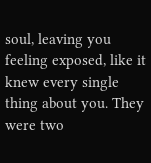soul, leaving you feeling exposed, like it knew every single thing about you. They were two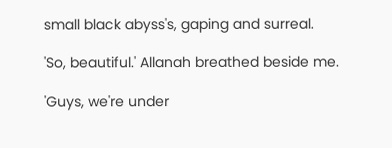small black abyss's, gaping and surreal.

'So, beautiful.' Allanah breathed beside me.

'Guys, we're under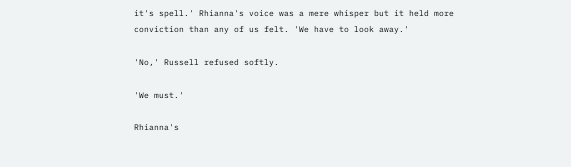it's spell.' Rhianna's voice was a mere whisper but it held more conviction than any of us felt. 'We have to look away.'

'No,' Russell refused softly.

'We must.'

Rhianna's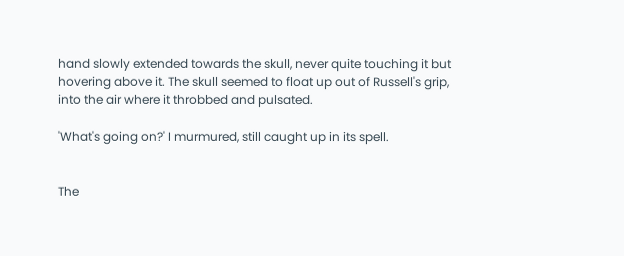hand slowly extended towards the skull, never quite touching it but hovering above it. The skull seemed to float up out of Russell's grip, into the air where it throbbed and pulsated.

'What's going on?' I murmured, still caught up in its spell.


The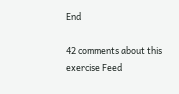End

42 comments about this exercise Feed